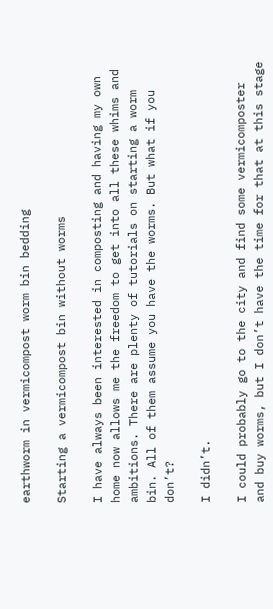earthworm in vermicompost worm bin bedding

Starting a vermicompost bin without worms

I have always been interested in composting and having my own home now allows me the freedom to get into all these whims and ambitions. There are plenty of tutorials on starting a worm bin. All of them assume you have the worms. But what if you don’t?

I didn’t.

I could probably go to the city and find some vermicomposter and buy worms, but I don’t have the time for that at this stage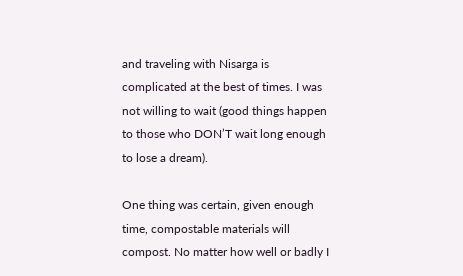and traveling with Nisarga is complicated at the best of times. I was not willing to wait (good things happen to those who DON’T wait long enough to lose a dream).

One thing was certain, given enough time, compostable materials will compost. No matter how well or badly I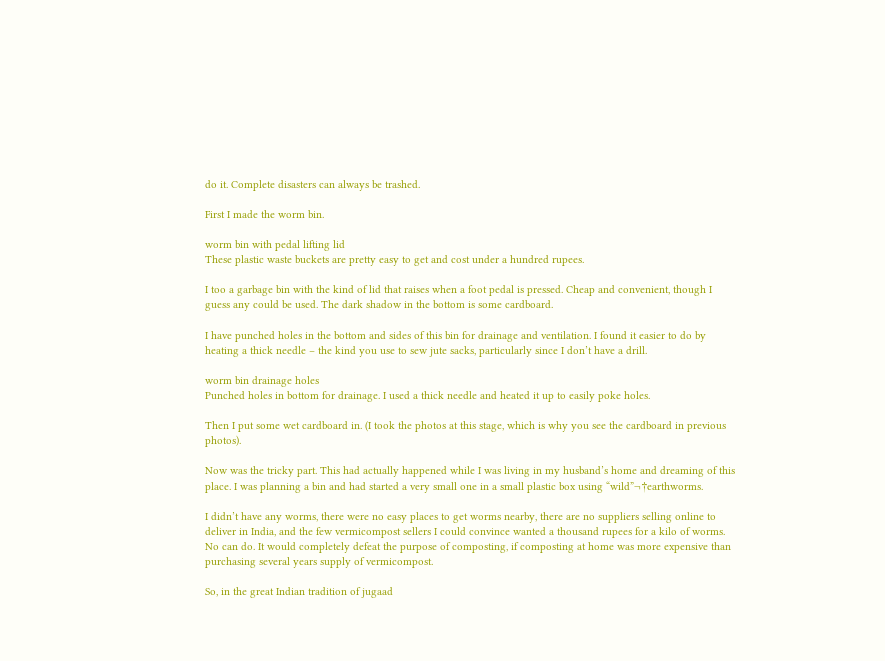do it. Complete disasters can always be trashed.

First I made the worm bin.

worm bin with pedal lifting lid
These plastic waste buckets are pretty easy to get and cost under a hundred rupees.

I too a garbage bin with the kind of lid that raises when a foot pedal is pressed. Cheap and convenient, though I guess any could be used. The dark shadow in the bottom is some cardboard.

I have punched holes in the bottom and sides of this bin for drainage and ventilation. I found it easier to do by heating a thick needle – the kind you use to sew jute sacks, particularly since I don’t have a drill.

worm bin drainage holes
Punched holes in bottom for drainage. I used a thick needle and heated it up to easily poke holes.

Then I put some wet cardboard in. (I took the photos at this stage, which is why you see the cardboard in previous photos).

Now was the tricky part. This had actually happened while I was living in my husband’s home and dreaming of this place. I was planning a bin and had started a very small one in a small plastic box using “wild”¬†earthworms.

I didn’t have any worms, there were no easy places to get worms nearby, there are no suppliers selling online to deliver in India, and the few vermicompost sellers I could convince wanted a thousand rupees for a kilo of worms. No can do. It would completely defeat the purpose of composting, if composting at home was more expensive than purchasing several years supply of vermicompost.

So, in the great Indian tradition of jugaad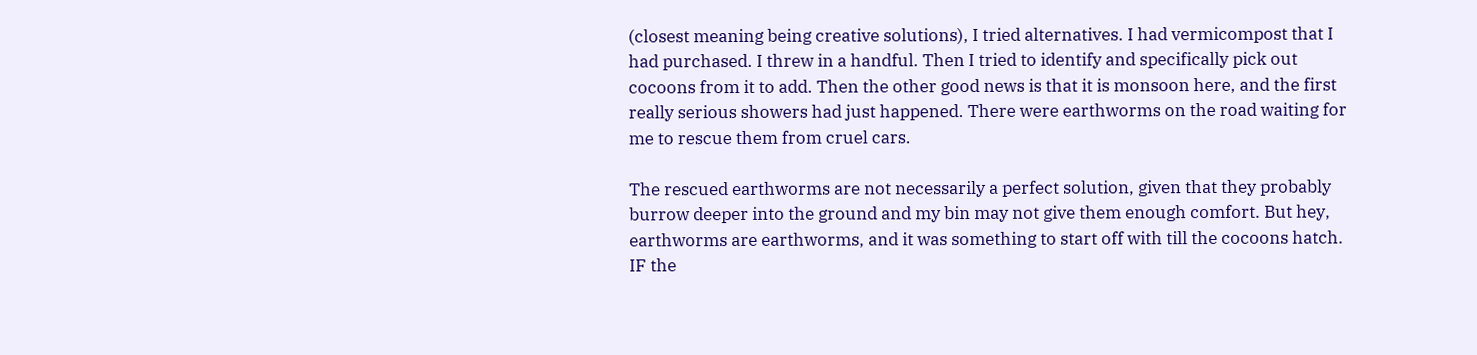(closest meaning being creative solutions), I tried alternatives. I had vermicompost that I had purchased. I threw in a handful. Then I tried to identify and specifically pick out cocoons from it to add. Then the other good news is that it is monsoon here, and the first really serious showers had just happened. There were earthworms on the road waiting for me to rescue them from cruel cars.

The rescued earthworms are not necessarily a perfect solution, given that they probably burrow deeper into the ground and my bin may not give them enough comfort. But hey, earthworms are earthworms, and it was something to start off with till the cocoons hatch. IF the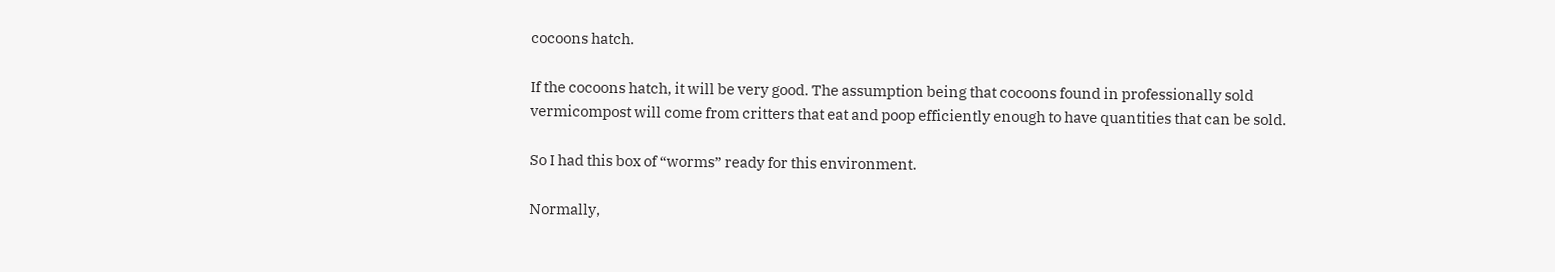cocoons hatch.

If the cocoons hatch, it will be very good. The assumption being that cocoons found in professionally sold vermicompost will come from critters that eat and poop efficiently enough to have quantities that can be sold.

So I had this box of “worms” ready for this environment.

Normally,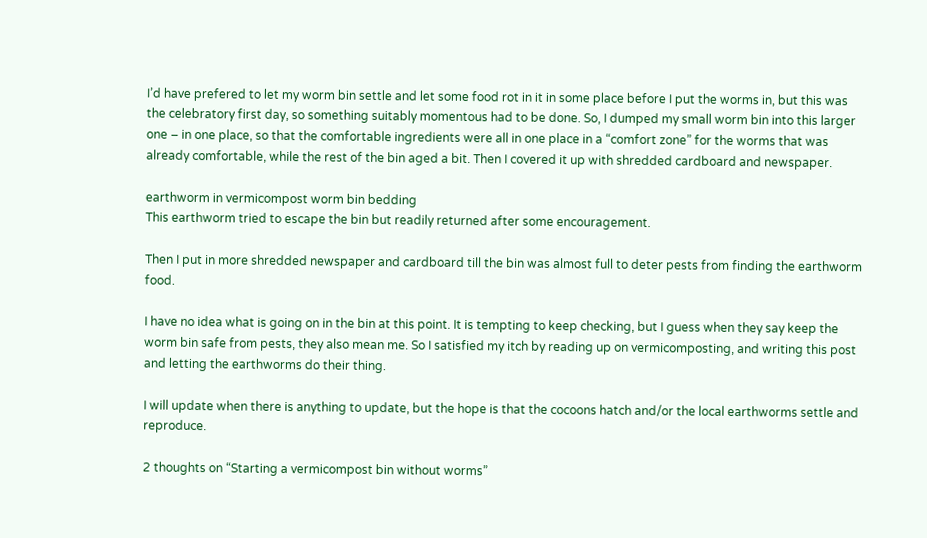I’d have prefered to let my worm bin settle and let some food rot in it in some place before I put the worms in, but this was the celebratory first day, so something suitably momentous had to be done. So, I dumped my small worm bin into this larger one – in one place, so that the comfortable ingredients were all in one place in a “comfort zone” for the worms that was already comfortable, while the rest of the bin aged a bit. Then I covered it up with shredded cardboard and newspaper.

earthworm in vermicompost worm bin bedding
This earthworm tried to escape the bin but readily returned after some encouragement.

Then I put in more shredded newspaper and cardboard till the bin was almost full to deter pests from finding the earthworm food.

I have no idea what is going on in the bin at this point. It is tempting to keep checking, but I guess when they say keep the worm bin safe from pests, they also mean me. So I satisfied my itch by reading up on vermicomposting, and writing this post and letting the earthworms do their thing.

I will update when there is anything to update, but the hope is that the cocoons hatch and/or the local earthworms settle and reproduce.

2 thoughts on “Starting a vermicompost bin without worms”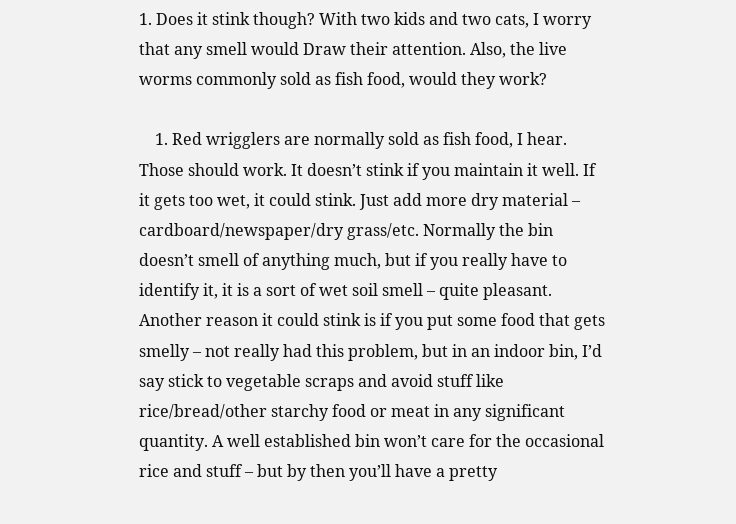1. Does it stink though? With two kids and two cats, I worry that any smell would Draw their attention. Also, the live worms commonly sold as fish food, would they work?

    1. Red wrigglers are normally sold as fish food, I hear. Those should work. It doesn’t stink if you maintain it well. If it gets too wet, it could stink. Just add more dry material – cardboard/newspaper/dry grass/etc. Normally the bin doesn’t smell of anything much, but if you really have to identify it, it is a sort of wet soil smell – quite pleasant. Another reason it could stink is if you put some food that gets smelly – not really had this problem, but in an indoor bin, I’d say stick to vegetable scraps and avoid stuff like rice/bread/other starchy food or meat in any significant quantity. A well established bin won’t care for the occasional rice and stuff – but by then you’ll have a pretty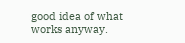good idea of what works anyway.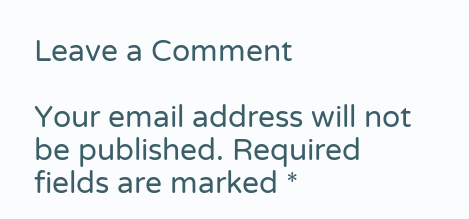Leave a Comment

Your email address will not be published. Required fields are marked *